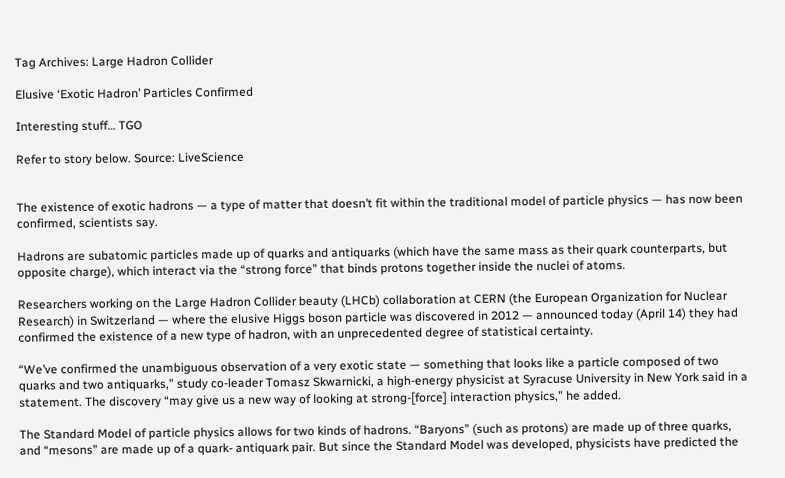Tag Archives: Large Hadron Collider

Elusive ‘Exotic Hadron’ Particles Confirmed

Interesting stuff… TGO

Refer to story below. Source: LiveScience


The existence of exotic hadrons — a type of matter that doesn’t fit within the traditional model of particle physics — has now been confirmed, scientists say.

Hadrons are subatomic particles made up of quarks and antiquarks (which have the same mass as their quark counterparts, but opposite charge), which interact via the “strong force” that binds protons together inside the nuclei of atoms.

Researchers working on the Large Hadron Collider beauty (LHCb) collaboration at CERN (the European Organization for Nuclear Research) in Switzerland — where the elusive Higgs boson particle was discovered in 2012 — announced today (April 14) they had confirmed the existence of a new type of hadron, with an unprecedented degree of statistical certainty.

“We’ve confirmed the unambiguous observation of a very exotic state — something that looks like a particle composed of two quarks and two antiquarks,” study co-leader Tomasz Skwarnicki, a high-energy physicist at Syracuse University in New York said in a statement. The discovery “may give us a new way of looking at strong-[force] interaction physics,” he added.

The Standard Model of particle physics allows for two kinds of hadrons. “Baryons” (such as protons) are made up of three quarks, and “mesons” are made up of a quark- antiquark pair. But since the Standard Model was developed, physicists have predicted the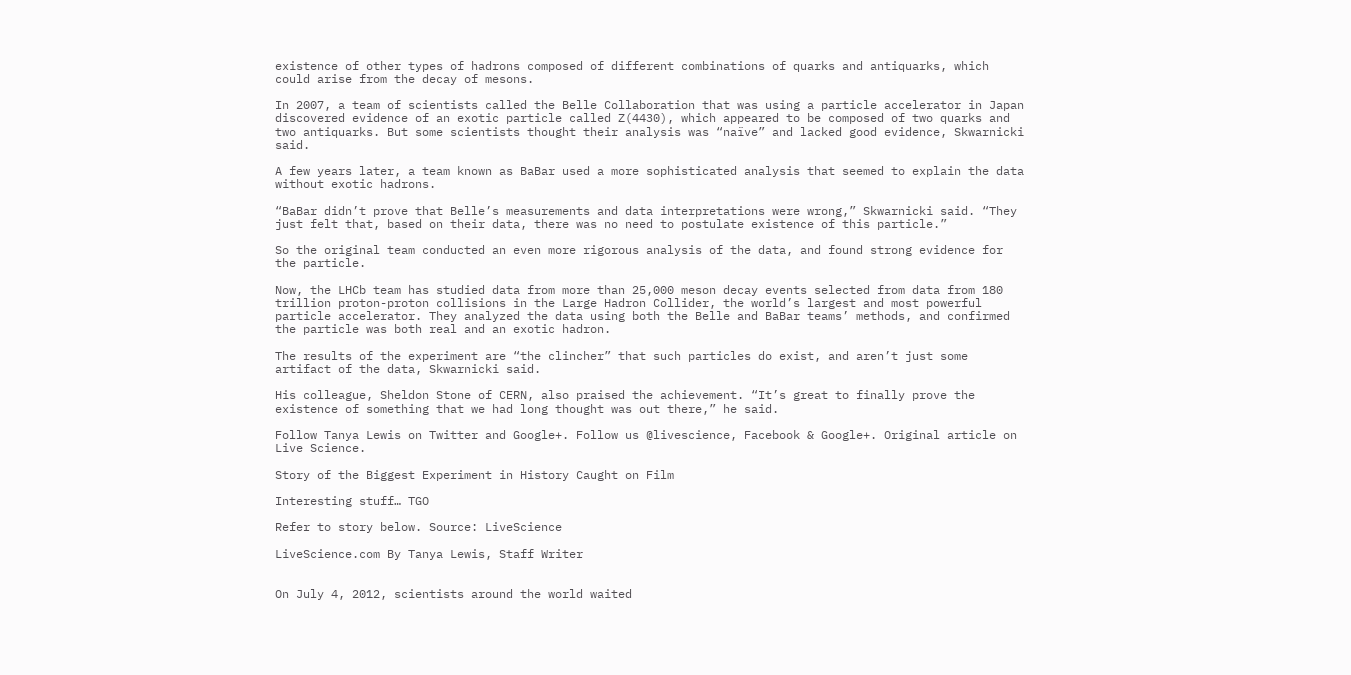existence of other types of hadrons composed of different combinations of quarks and antiquarks, which could arise from the decay of mesons.

In 2007, a team of scientists called the Belle Collaboration that was using a particle accelerator in Japan discovered evidence of an exotic particle called Z(4430), which appeared to be composed of two quarks and two antiquarks. But some scientists thought their analysis was “naïve” and lacked good evidence, Skwarnicki said.

A few years later, a team known as BaBar used a more sophisticated analysis that seemed to explain the data without exotic hadrons.

“BaBar didn’t prove that Belle’s measurements and data interpretations were wrong,” Skwarnicki said. “They just felt that, based on their data, there was no need to postulate existence of this particle.”

So the original team conducted an even more rigorous analysis of the data, and found strong evidence for the particle.

Now, the LHCb team has studied data from more than 25,000 meson decay events selected from data from 180 trillion proton-proton collisions in the Large Hadron Collider, the world’s largest and most powerful particle accelerator. They analyzed the data using both the Belle and BaBar teams’ methods, and confirmed the particle was both real and an exotic hadron.

The results of the experiment are “the clincher” that such particles do exist, and aren’t just some artifact of the data, Skwarnicki said.

His colleague, Sheldon Stone of CERN, also praised the achievement. “It’s great to finally prove the existence of something that we had long thought was out there,” he said.

Follow Tanya Lewis on Twitter and Google+. Follow us @livescience, Facebook & Google+. Original article on Live Science.

Story of the Biggest Experiment in History Caught on Film

Interesting stuff… TGO

Refer to story below. Source: LiveScience

LiveScience.com By Tanya Lewis, Staff Writer


On July 4, 2012, scientists around the world waited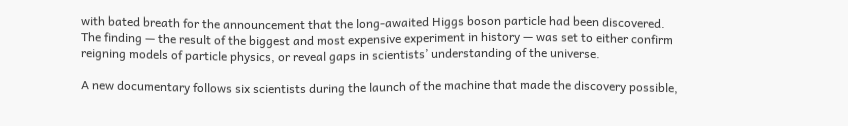with bated breath for the announcement that the long-awaited Higgs boson particle had been discovered. The finding — the result of the biggest and most expensive experiment in history — was set to either confirm reigning models of particle physics, or reveal gaps in scientists’ understanding of the universe.

A new documentary follows six scientists during the launch of the machine that made the discovery possible,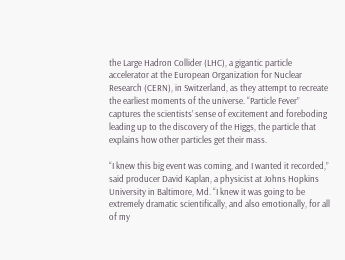the Large Hadron Collider (LHC), a gigantic particle accelerator at the European Organization for Nuclear Research (CERN), in Switzerland, as they attempt to recreate the earliest moments of the universe. “Particle Fever” captures the scientists’ sense of excitement and foreboding leading up to the discovery of the Higgs, the particle that explains how other particles get their mass.

“I knew this big event was coming, and I wanted it recorded,” said producer David Kaplan, a physicist at Johns Hopkins University in Baltimore, Md. “I knew it was going to be extremely dramatic scientifically, and also emotionally, for all of my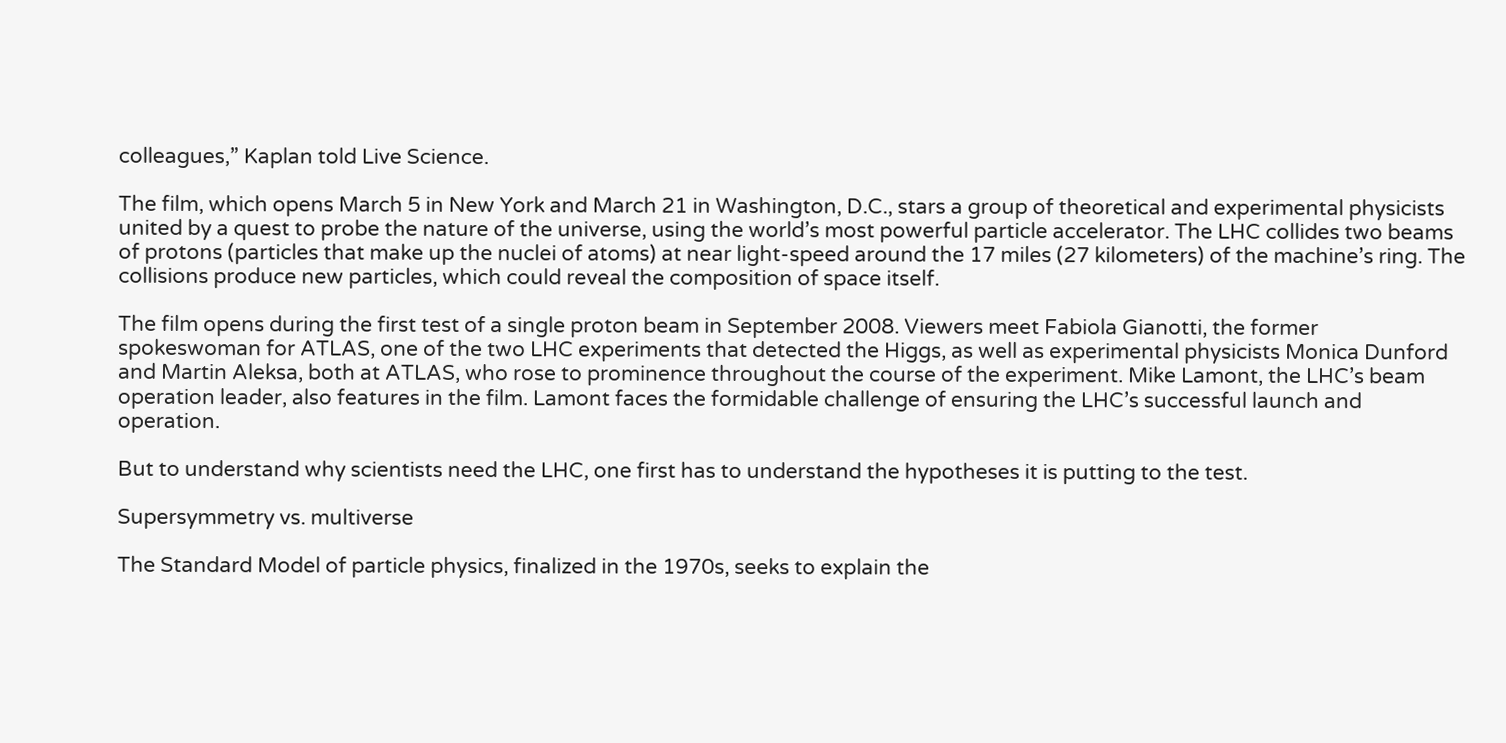colleagues,” Kaplan told Live Science.

The film, which opens March 5 in New York and March 21 in Washington, D.C., stars a group of theoretical and experimental physicists united by a quest to probe the nature of the universe, using the world’s most powerful particle accelerator. The LHC collides two beams of protons (particles that make up the nuclei of atoms) at near light-speed around the 17 miles (27 kilometers) of the machine’s ring. The collisions produce new particles, which could reveal the composition of space itself.

The film opens during the first test of a single proton beam in September 2008. Viewers meet Fabiola Gianotti, the former spokeswoman for ATLAS, one of the two LHC experiments that detected the Higgs, as well as experimental physicists Monica Dunford and Martin Aleksa, both at ATLAS, who rose to prominence throughout the course of the experiment. Mike Lamont, the LHC’s beam operation leader, also features in the film. Lamont faces the formidable challenge of ensuring the LHC’s successful launch and operation.

But to understand why scientists need the LHC, one first has to understand the hypotheses it is putting to the test.

Supersymmetry vs. multiverse

The Standard Model of particle physics, finalized in the 1970s, seeks to explain the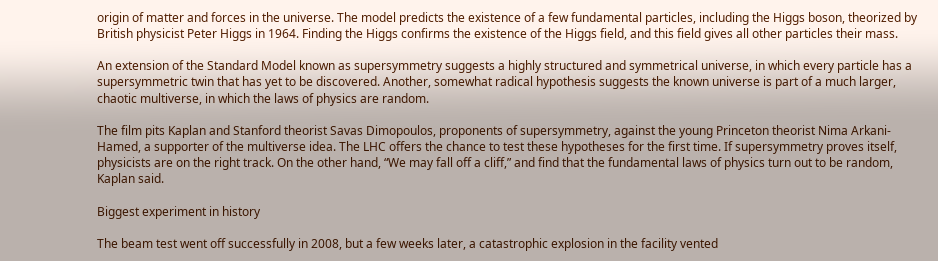origin of matter and forces in the universe. The model predicts the existence of a few fundamental particles, including the Higgs boson, theorized by British physicist Peter Higgs in 1964. Finding the Higgs confirms the existence of the Higgs field, and this field gives all other particles their mass.

An extension of the Standard Model known as supersymmetry suggests a highly structured and symmetrical universe, in which every particle has a supersymmetric twin that has yet to be discovered. Another, somewhat radical hypothesis suggests the known universe is part of a much larger, chaotic multiverse, in which the laws of physics are random.

The film pits Kaplan and Stanford theorist Savas Dimopoulos, proponents of supersymmetry, against the young Princeton theorist Nima Arkani-Hamed, a supporter of the multiverse idea. The LHC offers the chance to test these hypotheses for the first time. If supersymmetry proves itself, physicists are on the right track. On the other hand, “We may fall off a cliff,” and find that the fundamental laws of physics turn out to be random, Kaplan said.

Biggest experiment in history

The beam test went off successfully in 2008, but a few weeks later, a catastrophic explosion in the facility vented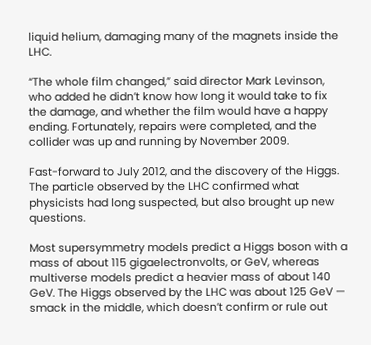liquid helium, damaging many of the magnets inside the LHC.

“The whole film changed,” said director Mark Levinson, who added he didn’t know how long it would take to fix the damage, and whether the film would have a happy ending. Fortunately, repairs were completed, and the collider was up and running by November 2009.

Fast-forward to July 2012, and the discovery of the Higgs. The particle observed by the LHC confirmed what physicists had long suspected, but also brought up new questions.

Most supersymmetry models predict a Higgs boson with a mass of about 115 gigaelectronvolts, or GeV, whereas multiverse models predict a heavier mass of about 140 GeV. The Higgs observed by the LHC was about 125 GeV — smack in the middle, which doesn’t confirm or rule out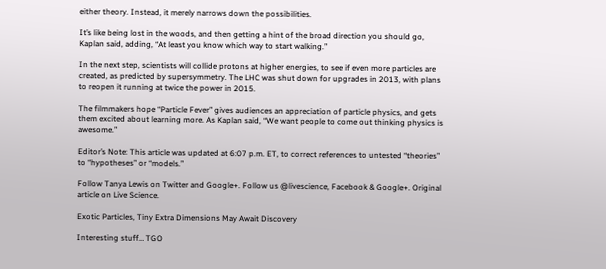either theory. Instead, it merely narrows down the possibilities.

It’s like being lost in the woods, and then getting a hint of the broad direction you should go, Kaplan said, adding, “At least you know which way to start walking.”

In the next step, scientists will collide protons at higher energies, to see if even more particles are created, as predicted by supersymmetry. The LHC was shut down for upgrades in 2013, with plans to reopen it running at twice the power in 2015.

The filmmakers hope “Particle Fever” gives audiences an appreciation of particle physics, and gets them excited about learning more. As Kaplan said, “We want people to come out thinking physics is awesome.”

Editor’s Note: This article was updated at 6:07 p.m. ET, to correct references to untested “theories” to “hypotheses” or “models.”

Follow Tanya Lewis on Twitter and Google+. Follow us @livescience, Facebook & Google+. Original article on Live Science.

Exotic Particles, Tiny Extra Dimensions May Await Discovery

Interesting stuff… TGO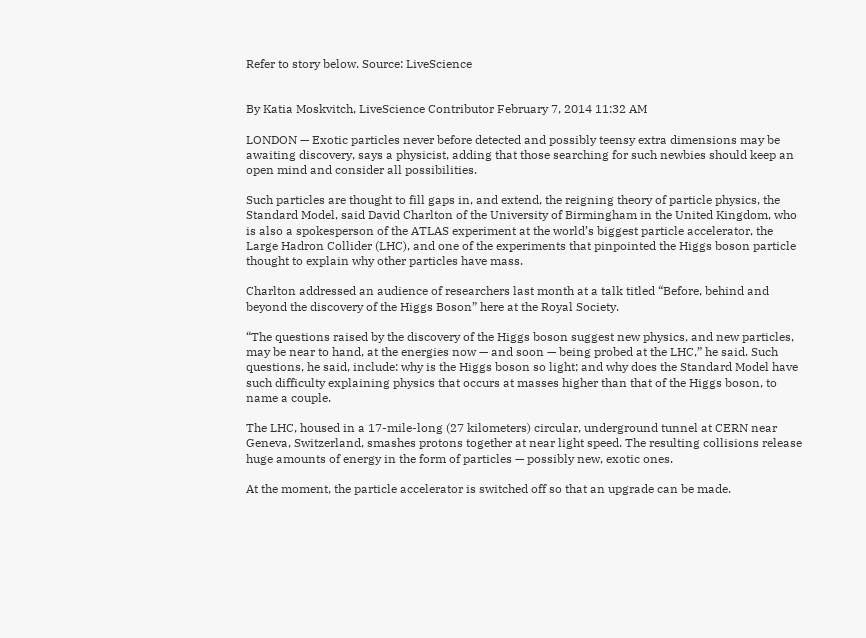Refer to story below. Source: LiveScience


By Katia Moskvitch, LiveScience Contributor February 7, 2014 11:32 AM

LONDON — Exotic particles never before detected and possibly teensy extra dimensions may be awaiting discovery, says a physicist, adding that those searching for such newbies should keep an open mind and consider all possibilities.

Such particles are thought to fill gaps in, and extend, the reigning theory of particle physics, the Standard Model, said David Charlton of the University of Birmingham in the United Kingdom, who is also a spokesperson of the ATLAS experiment at the world’s biggest particle accelerator, the Large Hadron Collider (LHC), and one of the experiments that pinpointed the Higgs boson particle thought to explain why other particles have mass.

Charlton addressed an audience of researchers last month at a talk titled “Before, behind and beyond the discovery of the Higgs Boson” here at the Royal Society.

“The questions raised by the discovery of the Higgs boson suggest new physics, and new particles, may be near to hand, at the energies now — and soon — being probed at the LHC,” he said. Such questions, he said, include: why is the Higgs boson so light; and why does the Standard Model have such difficulty explaining physics that occurs at masses higher than that of the Higgs boson, to name a couple.

The LHC, housed in a 17-mile-long (27 kilometers) circular, underground tunnel at CERN near Geneva, Switzerland, smashes protons together at near light speed. The resulting collisions release huge amounts of energy in the form of particles — possibly new, exotic ones.

At the moment, the particle accelerator is switched off so that an upgrade can be made.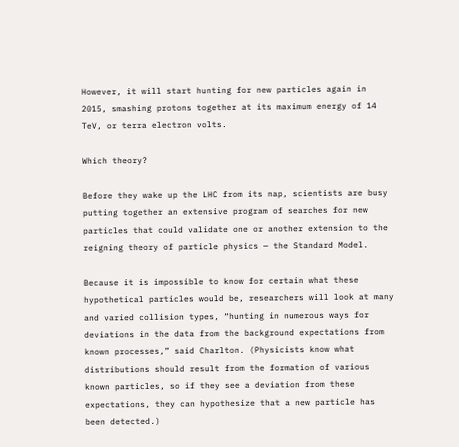However, it will start hunting for new particles again in 2015, smashing protons together at its maximum energy of 14 TeV, or terra electron volts.

Which theory?

Before they wake up the LHC from its nap, scientists are busy putting together an extensive program of searches for new particles that could validate one or another extension to the reigning theory of particle physics — the Standard Model.

Because it is impossible to know for certain what these hypothetical particles would be, researchers will look at many and varied collision types, “hunting in numerous ways for deviations in the data from the background expectations from known processes,” said Charlton. (Physicists know what distributions should result from the formation of various known particles, so if they see a deviation from these expectations, they can hypothesize that a new particle has been detected.)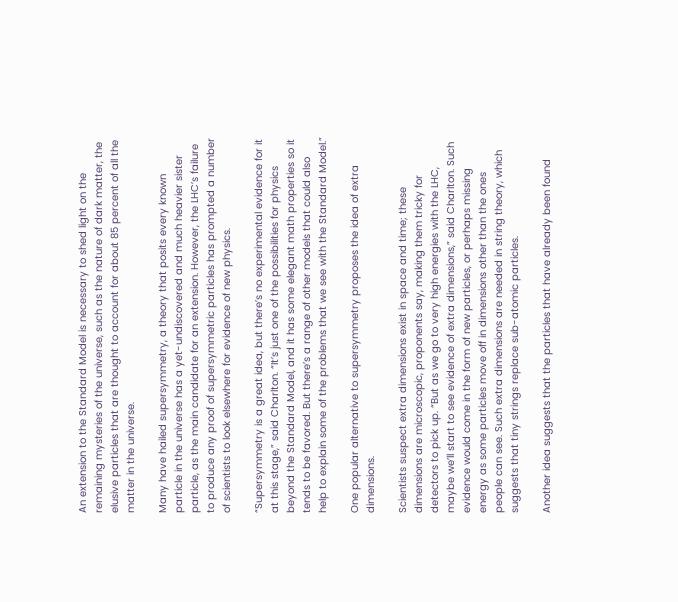An extension to the Standard Model is necessary to shed light on the remaining mysteries of the universe, such as the nature of dark matter, the elusive particles that are thought to account for about 85 percent of all the matter in the universe.

Many have hailed supersymmetry, a theory that posits every known particle in the universe has a yet-undiscovered and much heavier sister particle, as the main candidate for an extension. However, the LHC’s failure to produce any proof of supersymmetric particles has prompted a number of scientists to look elsewhere for evidence of new physics.

“Supersymmetry is a great idea, but there’s no experimental evidence for it at this stage,” said Charlton. “It’s just one of the possibilities for physics beyond the Standard Model, and it has some elegant math properties so it tends to be favored. But there’s a range of other models that could also help to explain some of the problems that we see with the Standard Model.”

One popular alternative to supersymmetry proposes the idea of extra dimensions.

Scientists suspect extra dimensions exist in space and time; these dimensions are microscopic, proponents say, making them tricky for detectors to pick up. “But as we go to very high energies with the LHC, maybe we’ll start to see evidence of extra dimensions,” said Charlton. Such evidence would come in the form of new particles, or perhaps missing energy as some particles move off in dimensions other than the ones people can see. Such extra dimensions are needed in string theory, which suggests that tiny strings replace sub-atomic particles.

Another idea suggests that the particles that have already been found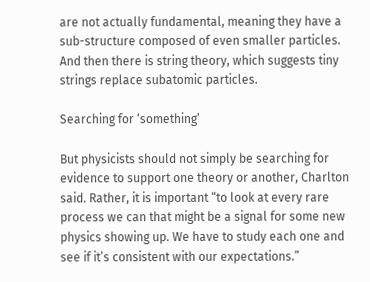are not actually fundamental, meaning they have a sub-structure composed of even smaller particles. And then there is string theory, which suggests tiny strings replace subatomic particles.

Searching for ‘something’

But physicists should not simply be searching for evidence to support one theory or another, Charlton said. Rather, it is important “to look at every rare process we can that might be a signal for some new physics showing up. We have to study each one and see if it’s consistent with our expectations.”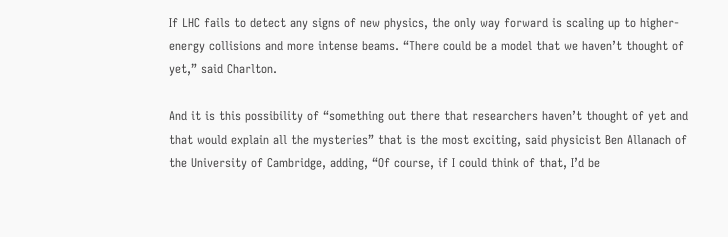If LHC fails to detect any signs of new physics, the only way forward is scaling up to higher-energy collisions and more intense beams. “There could be a model that we haven’t thought of yet,” said Charlton.

And it is this possibility of “something out there that researchers haven’t thought of yet and that would explain all the mysteries” that is the most exciting, said physicist Ben Allanach of the University of Cambridge, adding, “Of course, if I could think of that, I’d be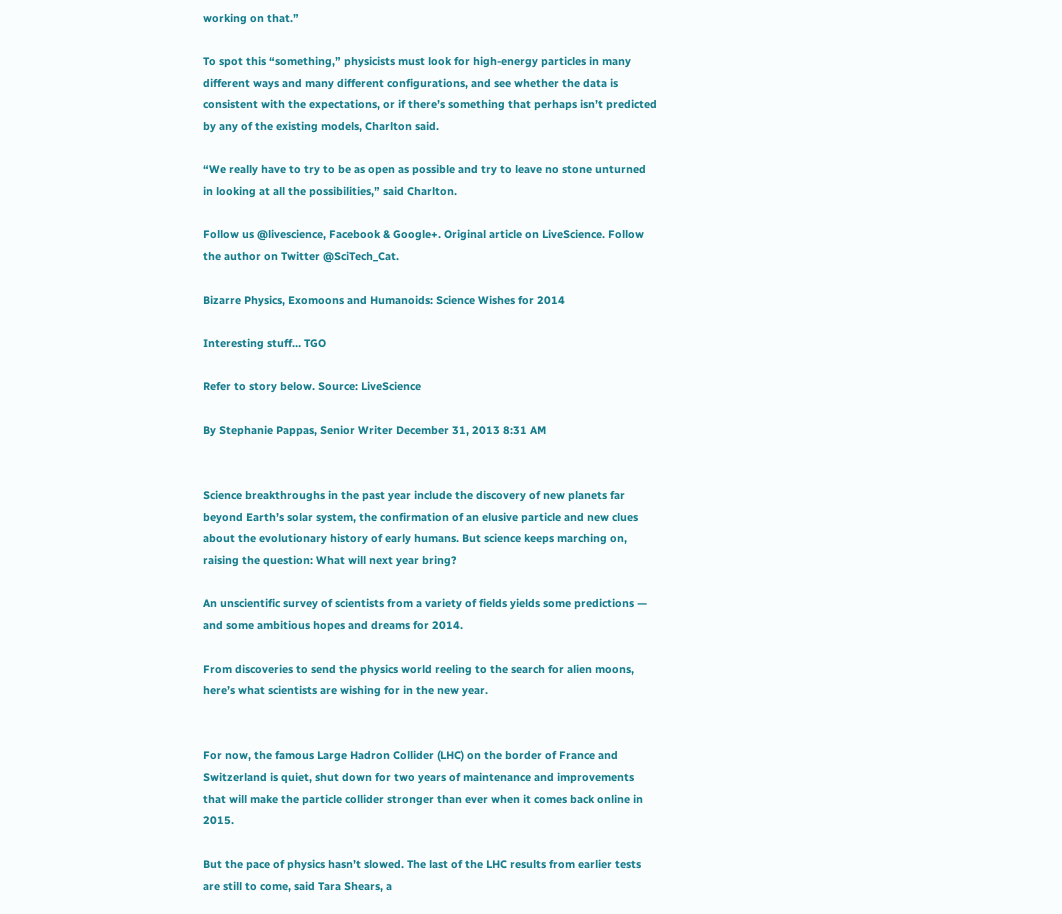working on that.”

To spot this “something,” physicists must look for high-energy particles in many different ways and many different configurations, and see whether the data is consistent with the expectations, or if there’s something that perhaps isn’t predicted by any of the existing models, Charlton said.

“We really have to try to be as open as possible and try to leave no stone unturned in looking at all the possibilities,” said Charlton.

Follow us @livescience, Facebook & Google+. Original article on LiveScience. Follow the author on Twitter @SciTech_Cat.

Bizarre Physics, Exomoons and Humanoids: Science Wishes for 2014

Interesting stuff… TGO

Refer to story below. Source: LiveScience

By Stephanie Pappas, Senior Writer December 31, 2013 8:31 AM


Science breakthroughs in the past year include the discovery of new planets far beyond Earth’s solar system, the confirmation of an elusive particle and new clues about the evolutionary history of early humans. But science keeps marching on, raising the question: What will next year bring?

An unscientific survey of scientists from a variety of fields yields some predictions — and some ambitious hopes and dreams for 2014.

From discoveries to send the physics world reeling to the search for alien moons, here’s what scientists are wishing for in the new year.


For now, the famous Large Hadron Collider (LHC) on the border of France and Switzerland is quiet, shut down for two years of maintenance and improvements that will make the particle collider stronger than ever when it comes back online in 2015.

But the pace of physics hasn’t slowed. The last of the LHC results from earlier tests are still to come, said Tara Shears, a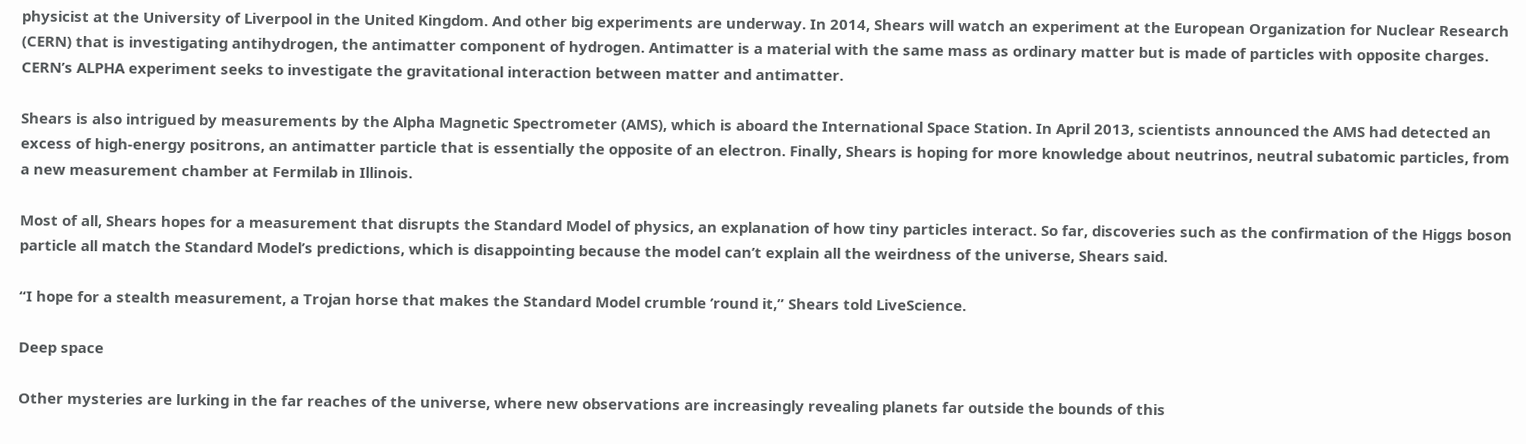physicist at the University of Liverpool in the United Kingdom. And other big experiments are underway. In 2014, Shears will watch an experiment at the European Organization for Nuclear Research (CERN) that is investigating antihydrogen, the antimatter component of hydrogen. Antimatter is a material with the same mass as ordinary matter but is made of particles with opposite charges. CERN’s ALPHA experiment seeks to investigate the gravitational interaction between matter and antimatter.

Shears is also intrigued by measurements by the Alpha Magnetic Spectrometer (AMS), which is aboard the International Space Station. In April 2013, scientists announced the AMS had detected an excess of high-energy positrons, an antimatter particle that is essentially the opposite of an electron. Finally, Shears is hoping for more knowledge about neutrinos, neutral subatomic particles, from a new measurement chamber at Fermilab in Illinois.

Most of all, Shears hopes for a measurement that disrupts the Standard Model of physics, an explanation of how tiny particles interact. So far, discoveries such as the confirmation of the Higgs boson particle all match the Standard Model’s predictions, which is disappointing because the model can’t explain all the weirdness of the universe, Shears said.

“I hope for a stealth measurement, a Trojan horse that makes the Standard Model crumble ’round it,” Shears told LiveScience.

Deep space

Other mysteries are lurking in the far reaches of the universe, where new observations are increasingly revealing planets far outside the bounds of this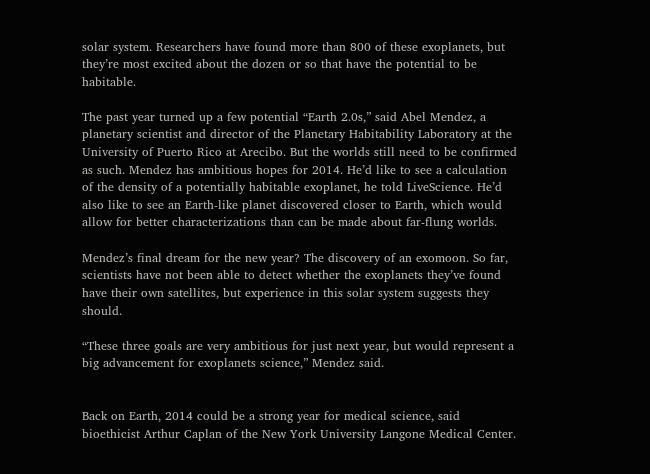solar system. Researchers have found more than 800 of these exoplanets, but they’re most excited about the dozen or so that have the potential to be habitable.

The past year turned up a few potential “Earth 2.0s,” said Abel Mendez, a planetary scientist and director of the Planetary Habitability Laboratory at the University of Puerto Rico at Arecibo. But the worlds still need to be confirmed as such. Mendez has ambitious hopes for 2014. He’d like to see a calculation of the density of a potentially habitable exoplanet, he told LiveScience. He’d also like to see an Earth-like planet discovered closer to Earth, which would allow for better characterizations than can be made about far-flung worlds.

Mendez’s final dream for the new year? The discovery of an exomoon. So far, scientists have not been able to detect whether the exoplanets they’ve found have their own satellites, but experience in this solar system suggests they should.

“These three goals are very ambitious for just next year, but would represent a big advancement for exoplanets science,” Mendez said.


Back on Earth, 2014 could be a strong year for medical science, said bioethicist Arthur Caplan of the New York University Langone Medical Center.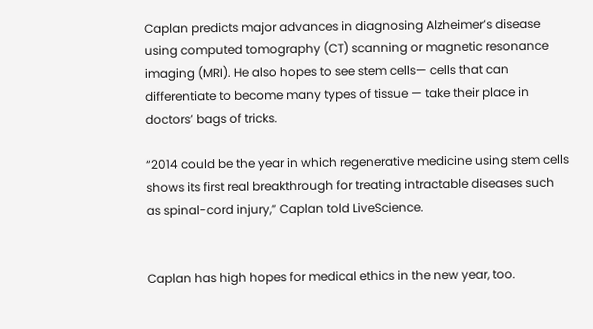Caplan predicts major advances in diagnosing Alzheimer’s disease using computed tomography (CT) scanning or magnetic resonance imaging (MRI). He also hopes to see stem cells— cells that can differentiate to become many types of tissue — take their place in doctors’ bags of tricks.

“2014 could be the year in which regenerative medicine using stem cells shows its first real breakthrough for treating intractable diseases such as spinal-cord injury,” Caplan told LiveScience.


Caplan has high hopes for medical ethics in the new year, too.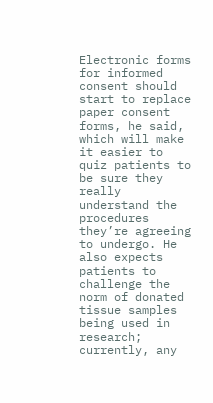Electronic forms for informed consent should start to replace paper consent forms, he said, which will make it easier to quiz patients to be sure they really understand the procedures they’re agreeing to undergo. He also expects patients to challenge the norm of donated tissue samples being used in research; currently, any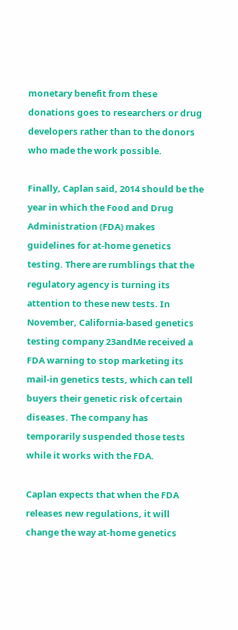monetary benefit from these donations goes to researchers or drug developers rather than to the donors who made the work possible.

Finally, Caplan said, 2014 should be the year in which the Food and Drug Administration (FDA) makes guidelines for at-home genetics testing. There are rumblings that the regulatory agency is turning its attention to these new tests. In November, California-based genetics testing company 23andMe received a FDA warning to stop marketing its mail-in genetics tests, which can tell buyers their genetic risk of certain diseases. The company has temporarily suspended those tests while it works with the FDA.

Caplan expects that when the FDA releases new regulations, it will change the way at-home genetics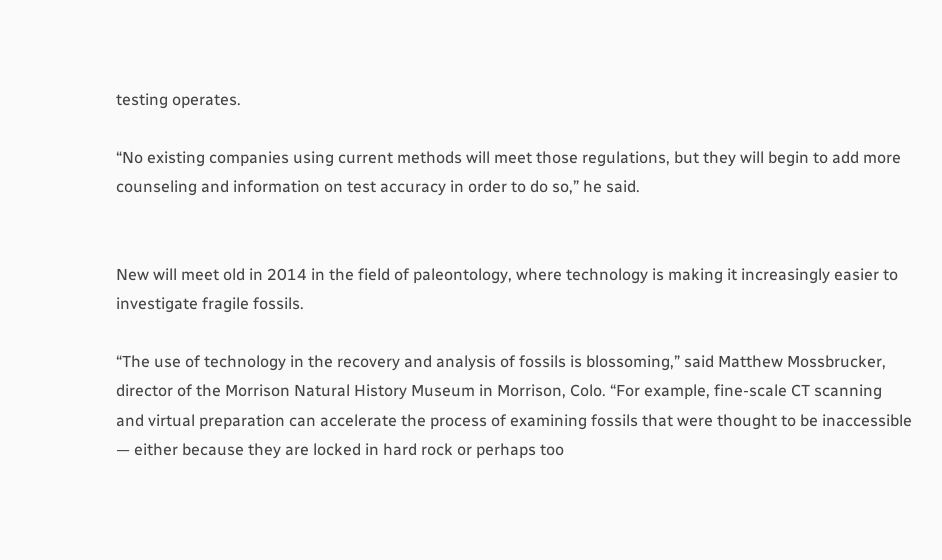testing operates.

“No existing companies using current methods will meet those regulations, but they will begin to add more counseling and information on test accuracy in order to do so,” he said.


New will meet old in 2014 in the field of paleontology, where technology is making it increasingly easier to investigate fragile fossils.

“The use of technology in the recovery and analysis of fossils is blossoming,” said Matthew Mossbrucker, director of the Morrison Natural History Museum in Morrison, Colo. “For example, fine-scale CT scanning and virtual preparation can accelerate the process of examining fossils that were thought to be inaccessible — either because they are locked in hard rock or perhaps too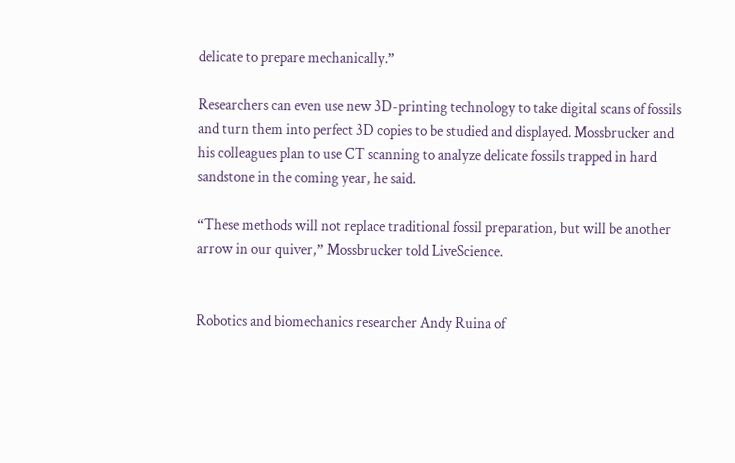delicate to prepare mechanically.”

Researchers can even use new 3D-printing technology to take digital scans of fossils and turn them into perfect 3D copies to be studied and displayed. Mossbrucker and his colleagues plan to use CT scanning to analyze delicate fossils trapped in hard sandstone in the coming year, he said.

“These methods will not replace traditional fossil preparation, but will be another arrow in our quiver,” Mossbrucker told LiveScience.


Robotics and biomechanics researcher Andy Ruina of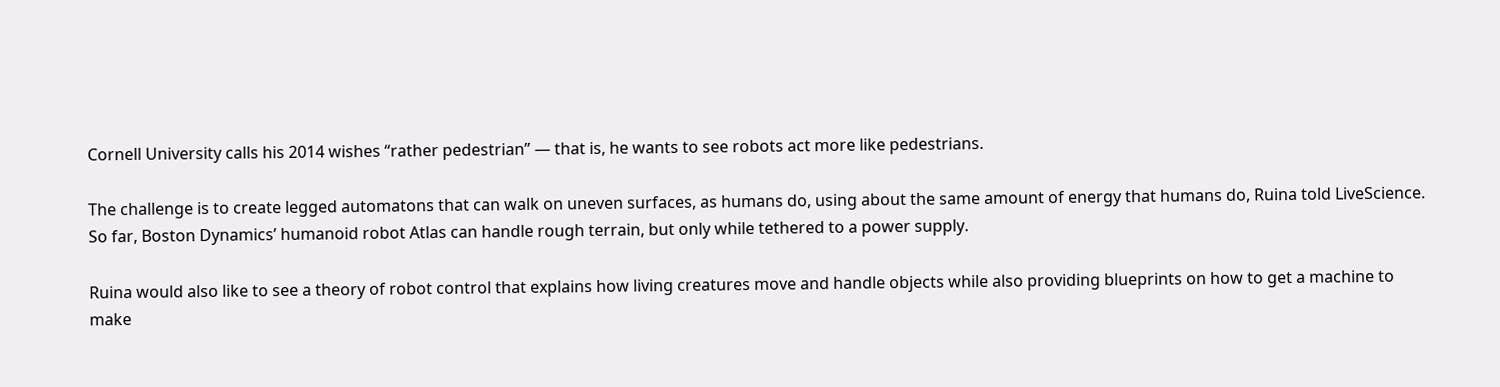Cornell University calls his 2014 wishes “rather pedestrian” — that is, he wants to see robots act more like pedestrians.

The challenge is to create legged automatons that can walk on uneven surfaces, as humans do, using about the same amount of energy that humans do, Ruina told LiveScience. So far, Boston Dynamics’ humanoid robot Atlas can handle rough terrain, but only while tethered to a power supply.

Ruina would also like to see a theory of robot control that explains how living creatures move and handle objects while also providing blueprints on how to get a machine to make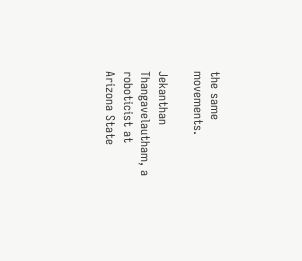the same movements.

Jekanthan Thangavelautham, a roboticist at Arizona State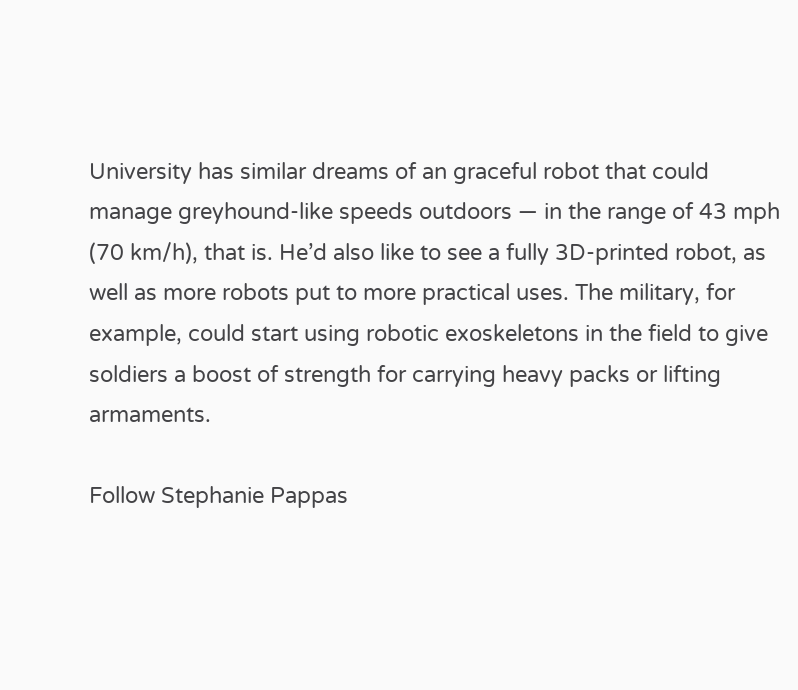University has similar dreams of an graceful robot that could manage greyhound-like speeds outdoors — in the range of 43 mph (70 km/h), that is. He’d also like to see a fully 3D-printed robot, as well as more robots put to more practical uses. The military, for example, could start using robotic exoskeletons in the field to give soldiers a boost of strength for carrying heavy packs or lifting armaments.

Follow Stephanie Pappas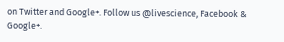on Twitter and Google+. Follow us @livescience, Facebook & Google+.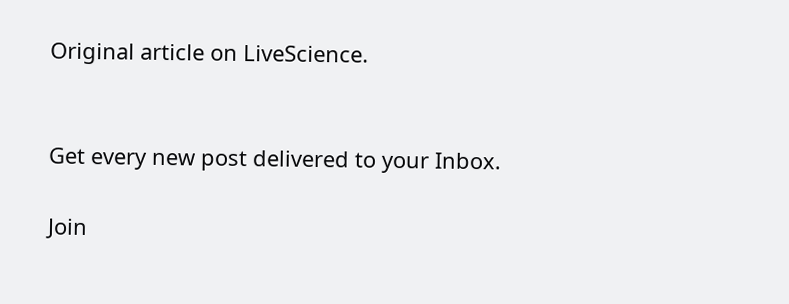Original article on LiveScience.


Get every new post delivered to your Inbox.

Join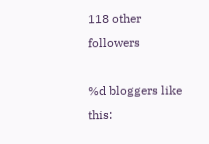118 other followers

%d bloggers like this: